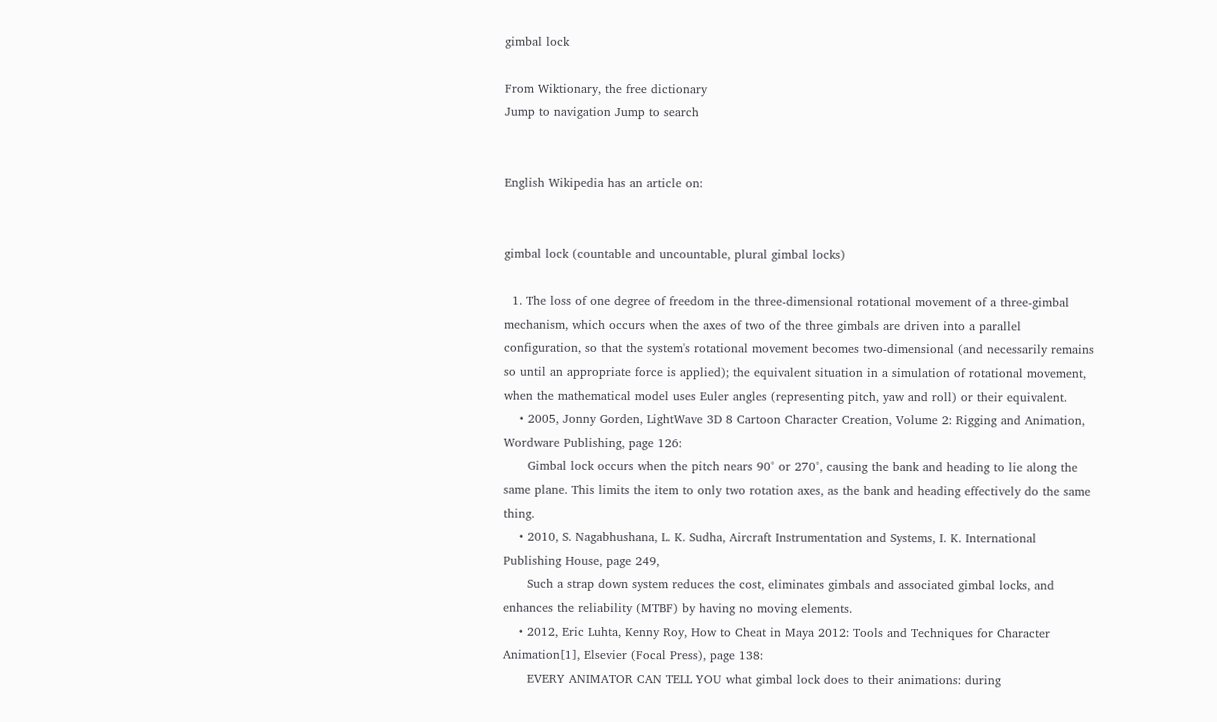gimbal lock

From Wiktionary, the free dictionary
Jump to navigation Jump to search


English Wikipedia has an article on:


gimbal lock (countable and uncountable, plural gimbal locks)

  1. The loss of one degree of freedom in the three-dimensional rotational movement of a three-gimbal mechanism, which occurs when the axes of two of the three gimbals are driven into a parallel configuration, so that the system's rotational movement becomes two-dimensional (and necessarily remains so until an appropriate force is applied); the equivalent situation in a simulation of rotational movement, when the mathematical model uses Euler angles (representing pitch, yaw and roll) or their equivalent.
    • 2005, Jonny Gorden, LightWave 3D 8 Cartoon Character Creation, Volume 2: Rigging and Animation, Wordware Publishing, page 126:
      Gimbal lock occurs when the pitch nears 90° or 270°, causing the bank and heading to lie along the same plane. This limits the item to only two rotation axes, as the bank and heading effectively do the same thing.
    • 2010, S. Nagabhushana, L. K. Sudha, Aircraft Instrumentation and Systems, I. K. International Publishing House, page 249,
      Such a strap down system reduces the cost, eliminates gimbals and associated gimbal locks, and enhances the reliability (MTBF) by having no moving elements.
    • 2012, Eric Luhta, Kenny Roy, How to Cheat in Maya 2012: Tools and Techniques for Character Animation[1], Elsevier (Focal Press), page 138:
      EVERY ANIMATOR CAN TELL YOU what gimbal lock does to their animations: during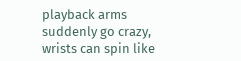playback arms suddenly go crazy, wrists can spin like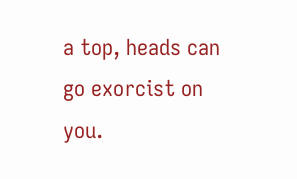a top, heads can go exorcist on you.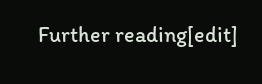Further reading[edit]